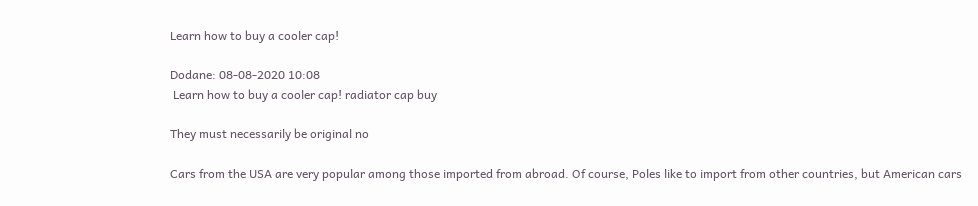Learn how to buy a cooler cap!

Dodane: 08-08-2020 10:08
 Learn how to buy a cooler cap! radiator cap buy

They must necessarily be original no

Cars from the USA are very popular among those imported from abroad. Of course, Poles like to import from other countries, but American cars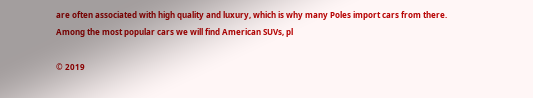are often associated with high quality and luxury, which is why many Poles import cars from there. Among the most popular cars we will find American SUVs, pl

© 2019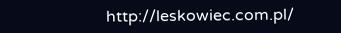http://leskowiec.com.pl/